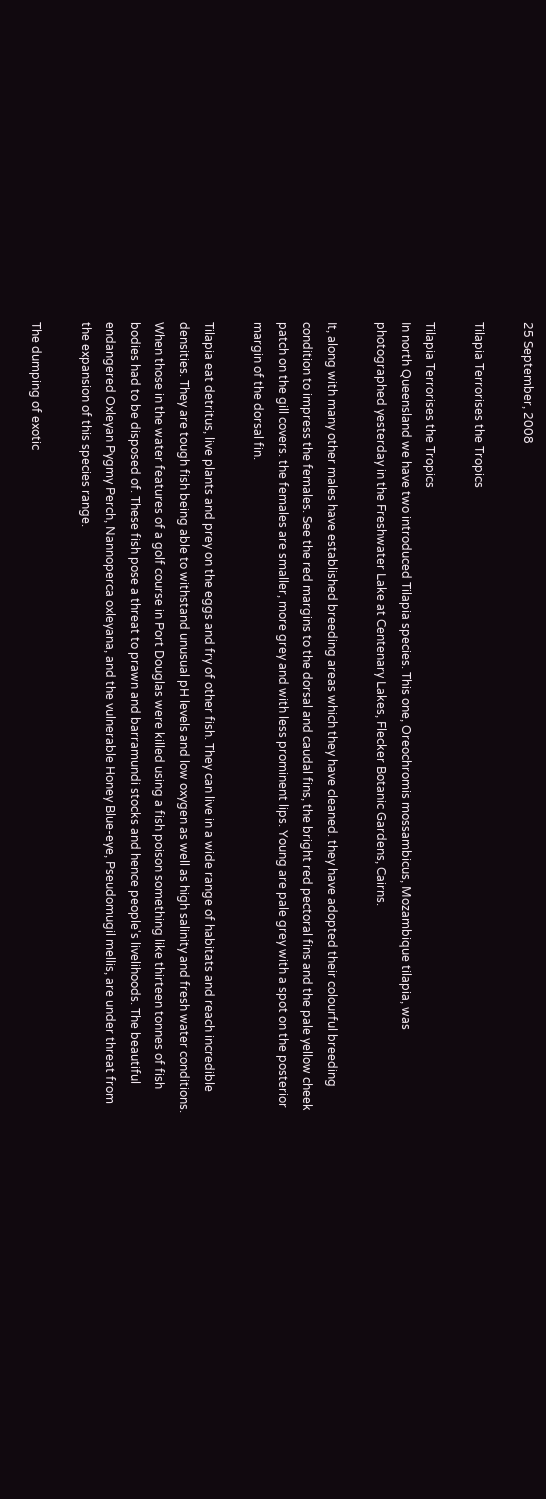25 September, 2008

Tilapia Terrorises the Tropics

Tilapia Terrorises the Tropics
In north Queensland we have two introduced Tilapia species. This one, Oreochromis mossambicus, Mozambique tilapia, was photographed yesterday in the Freshwater Lake at Centenary Lakes, Flecker Botanic Gardens, Cairns.

It, along with many other males have established breeding areas which they have cleaned. they have adopted their colourful breeding condition to impress the females. See the red margins to the dorsal and caudal fins, the bright red pectoral fins and the pale yellow cheek patch on the gill covers. the females are smaller, more grey and with less prominent lips. Young are pale grey with a spot on the posterior margin of the dorsal fin.

Tilapia eat detritus, live plants and prey on the eggs and fry of other fish. They can live in a wide range of habitats and reach incredible densities. They are tough fish being able to withstand unusual pH levels and low oxygen as well as high salinity and fresh water conditions. When those in the water features of a golf course in Port Douglas were killed using a fish poison something like thirteen tonnes of fish bodies had to be disposed of. These fish pose a threat to prawn and barramundi stocks and hence people's livelihoods. The beautiful endangered Oxleyan Pygmy Perch, Nannoperca oxleyana, and the vulnerable Honey Blue-eye, Pseudomugil mellis, are under threat from the expansion of this species range.

The dumping of exotic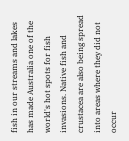fish in our streams and lakes has made Australia one of the world's hot spots for fish invasions. Native fish and crustacea are also being spread into areas where they did not occur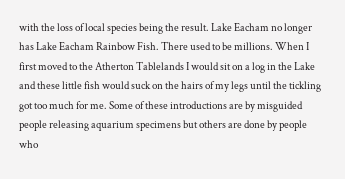with the loss of local species being the result. Lake Eacham no longer has Lake Eacham Rainbow Fish. There used to be millions. When I first moved to the Atherton Tablelands I would sit on a log in the Lake and these little fish would suck on the hairs of my legs until the tickling got too much for me. Some of these introductions are by misguided people releasing aquarium specimens but others are done by people who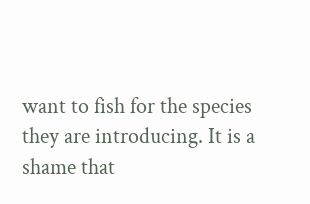want to fish for the species they are introducing. It is a shame that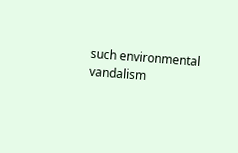such environmental vandalism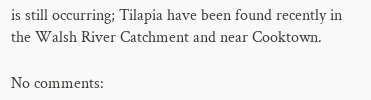is still occurring; Tilapia have been found recently in the Walsh River Catchment and near Cooktown.

No comments: